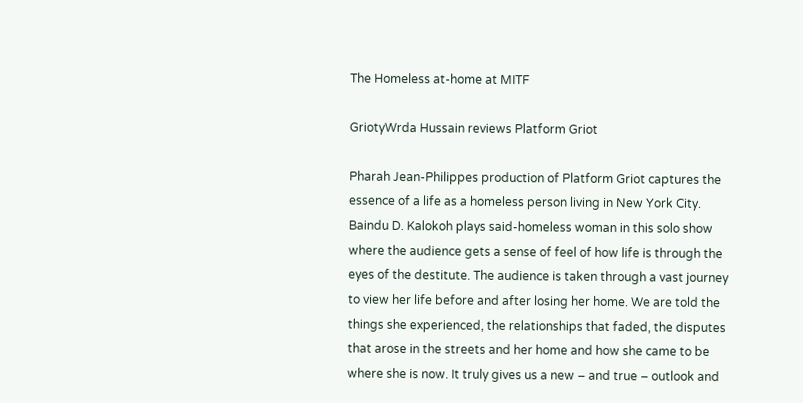The Homeless at-home at MITF

GriotyWrda Hussain reviews Platform Griot

Pharah Jean-Philippes production of Platform Griot captures the essence of a life as a homeless person living in New York City. Baindu D. Kalokoh plays said-homeless woman in this solo show where the audience gets a sense of feel of how life is through the eyes of the destitute. The audience is taken through a vast journey to view her life before and after losing her home. We are told the things she experienced, the relationships that faded, the disputes that arose in the streets and her home and how she came to be where she is now. It truly gives us a new – and true – outlook and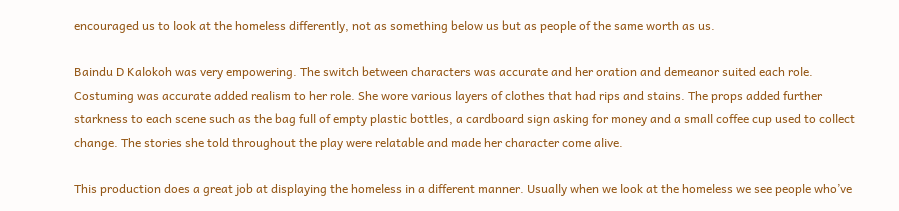encouraged us to look at the homeless differently, not as something below us but as people of the same worth as us.

Baindu D Kalokoh was very empowering. The switch between characters was accurate and her oration and demeanor suited each role. Costuming was accurate added realism to her role. She wore various layers of clothes that had rips and stains. The props added further starkness to each scene such as the bag full of empty plastic bottles, a cardboard sign asking for money and a small coffee cup used to collect change. The stories she told throughout the play were relatable and made her character come alive.

This production does a great job at displaying the homeless in a different manner. Usually when we look at the homeless we see people who’ve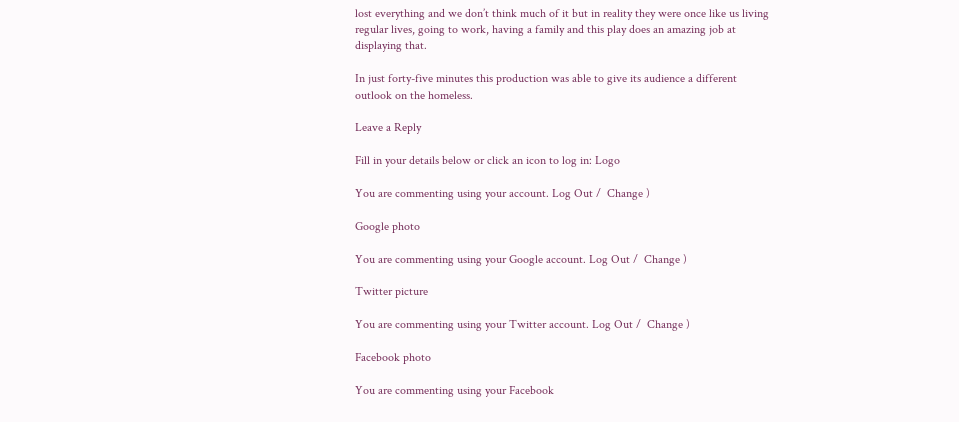lost everything and we don’t think much of it but in reality they were once like us living regular lives, going to work, having a family and this play does an amazing job at displaying that.

In just forty-five minutes this production was able to give its audience a different outlook on the homeless.

Leave a Reply

Fill in your details below or click an icon to log in: Logo

You are commenting using your account. Log Out /  Change )

Google photo

You are commenting using your Google account. Log Out /  Change )

Twitter picture

You are commenting using your Twitter account. Log Out /  Change )

Facebook photo

You are commenting using your Facebook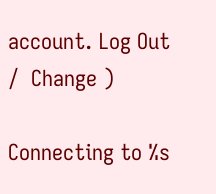account. Log Out /  Change )

Connecting to %s